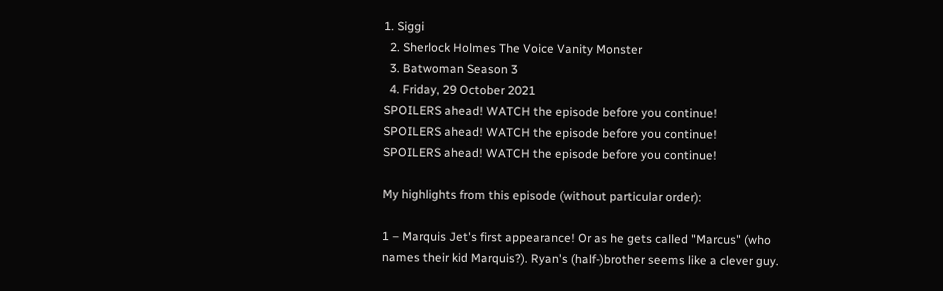1. Siggi
  2. Sherlock Holmes The Voice Vanity Monster
  3. Batwoman Season 3
  4. Friday, 29 October 2021
SPOILERS ahead! WATCH the episode before you continue!
SPOILERS ahead! WATCH the episode before you continue!
SPOILERS ahead! WATCH the episode before you continue!

My highlights from this episode (without particular order):

1 – Marquis Jet's first appearance! Or as he gets called "Marcus" (who names their kid Marquis?). Ryan's (half-)brother seems like a clever guy.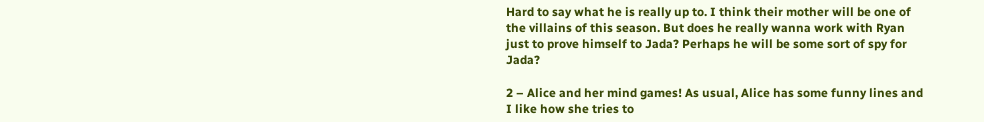Hard to say what he is really up to. I think their mother will be one of the villains of this season. But does he really wanna work with Ryan just to prove himself to Jada? Perhaps he will be some sort of spy for Jada?

2 – Alice and her mind games! As usual, Alice has some funny lines and I like how she tries to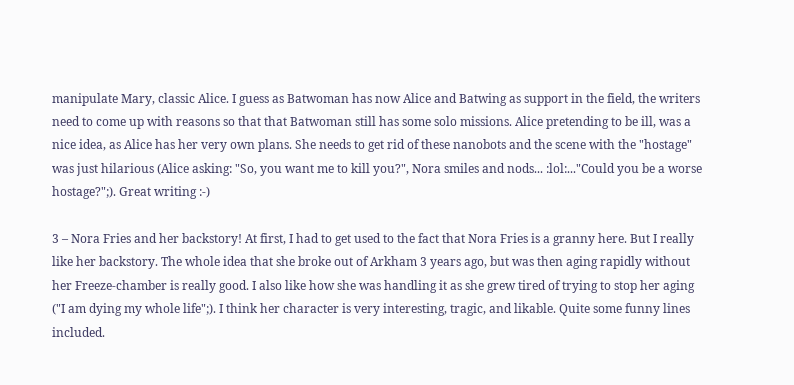manipulate Mary, classic Alice. I guess as Batwoman has now Alice and Batwing as support in the field, the writers need to come up with reasons so that that Batwoman still has some solo missions. Alice pretending to be ill, was a nice idea, as Alice has her very own plans. She needs to get rid of these nanobots and the scene with the "hostage" was just hilarious (Alice asking: "So, you want me to kill you?", Nora smiles and nods... :lol:..."Could you be a worse hostage?";). Great writing :-)

3 – Nora Fries and her backstory! At first, I had to get used to the fact that Nora Fries is a granny here. But I really like her backstory. The whole idea that she broke out of Arkham 3 years ago, but was then aging rapidly without her Freeze-chamber is really good. I also like how she was handling it as she grew tired of trying to stop her aging ("I am dying my whole life";). I think her character is very interesting, tragic, and likable. Quite some funny lines included.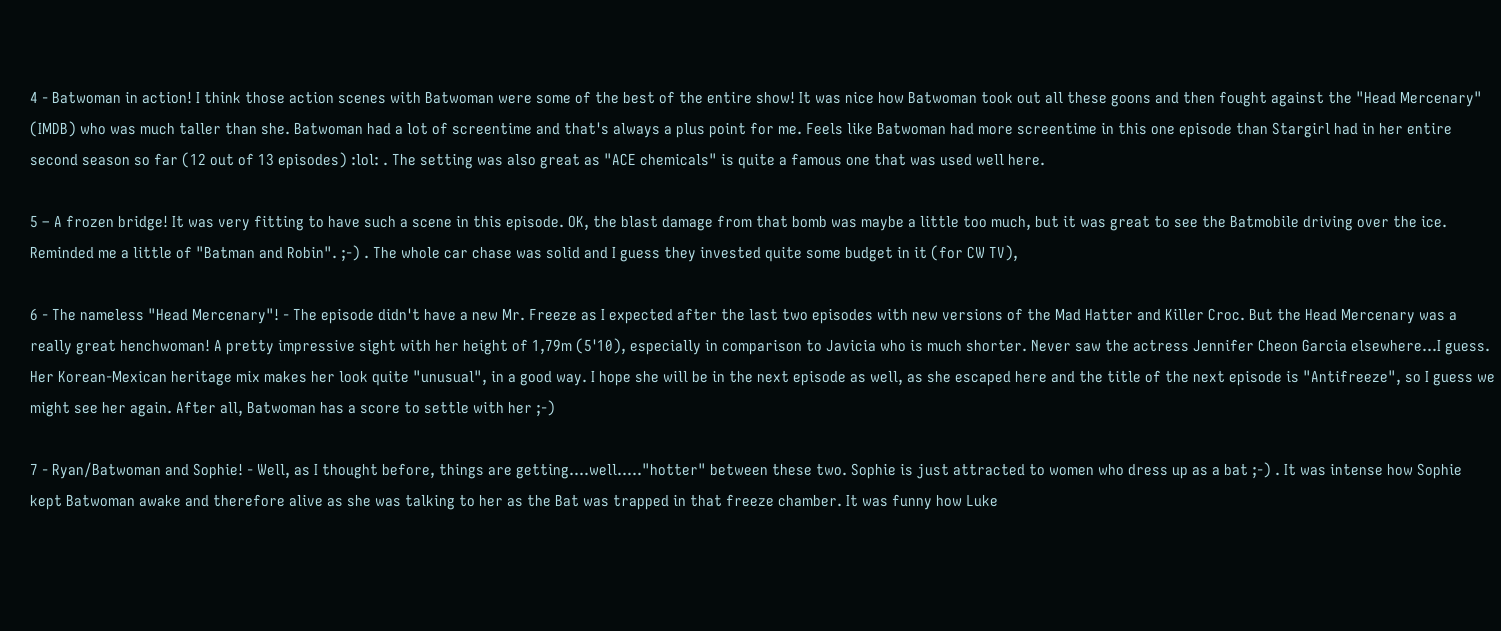4 - Batwoman in action! I think those action scenes with Batwoman were some of the best of the entire show! It was nice how Batwoman took out all these goons and then fought against the "Head Mercenary" (IMDB) who was much taller than she. Batwoman had a lot of screentime and that's always a plus point for me. Feels like Batwoman had more screentime in this one episode than Stargirl had in her entire second season so far (12 out of 13 episodes) :lol: . The setting was also great as "ACE chemicals" is quite a famous one that was used well here.

5 – A frozen bridge! It was very fitting to have such a scene in this episode. OK, the blast damage from that bomb was maybe a little too much, but it was great to see the Batmobile driving over the ice. Reminded me a little of "Batman and Robin". ;-) . The whole car chase was solid and I guess they invested quite some budget in it (for CW TV),

6 - The nameless "Head Mercenary"! - The episode didn't have a new Mr. Freeze as I expected after the last two episodes with new versions of the Mad Hatter and Killer Croc. But the Head Mercenary was a really great henchwoman! A pretty impressive sight with her height of 1,79m (5'10), especially in comparison to Javicia who is much shorter. Never saw the actress Jennifer Cheon Garcia elsewhere...I guess. Her Korean-Mexican heritage mix makes her look quite "unusual", in a good way. I hope she will be in the next episode as well, as she escaped here and the title of the next episode is "Antifreeze", so I guess we might see her again. After all, Batwoman has a score to settle with her ;-)

7 - Ryan/Batwoman and Sophie! - Well, as I thought before, things are getting....well....."hotter" between these two. Sophie is just attracted to women who dress up as a bat ;-) . It was intense how Sophie kept Batwoman awake and therefore alive as she was talking to her as the Bat was trapped in that freeze chamber. It was funny how Luke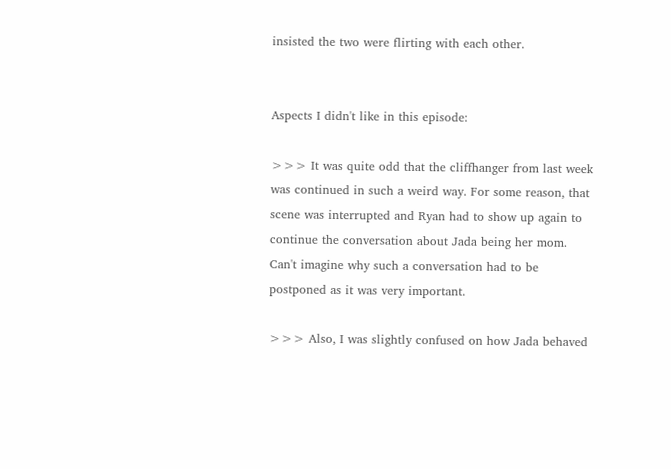insisted the two were flirting with each other.


Aspects I didn't like in this episode:

>>> It was quite odd that the cliffhanger from last week was continued in such a weird way. For some reason, that scene was interrupted and Ryan had to show up again to continue the conversation about Jada being her mom. Can't imagine why such a conversation had to be postponed as it was very important.

>>> Also, I was slightly confused on how Jada behaved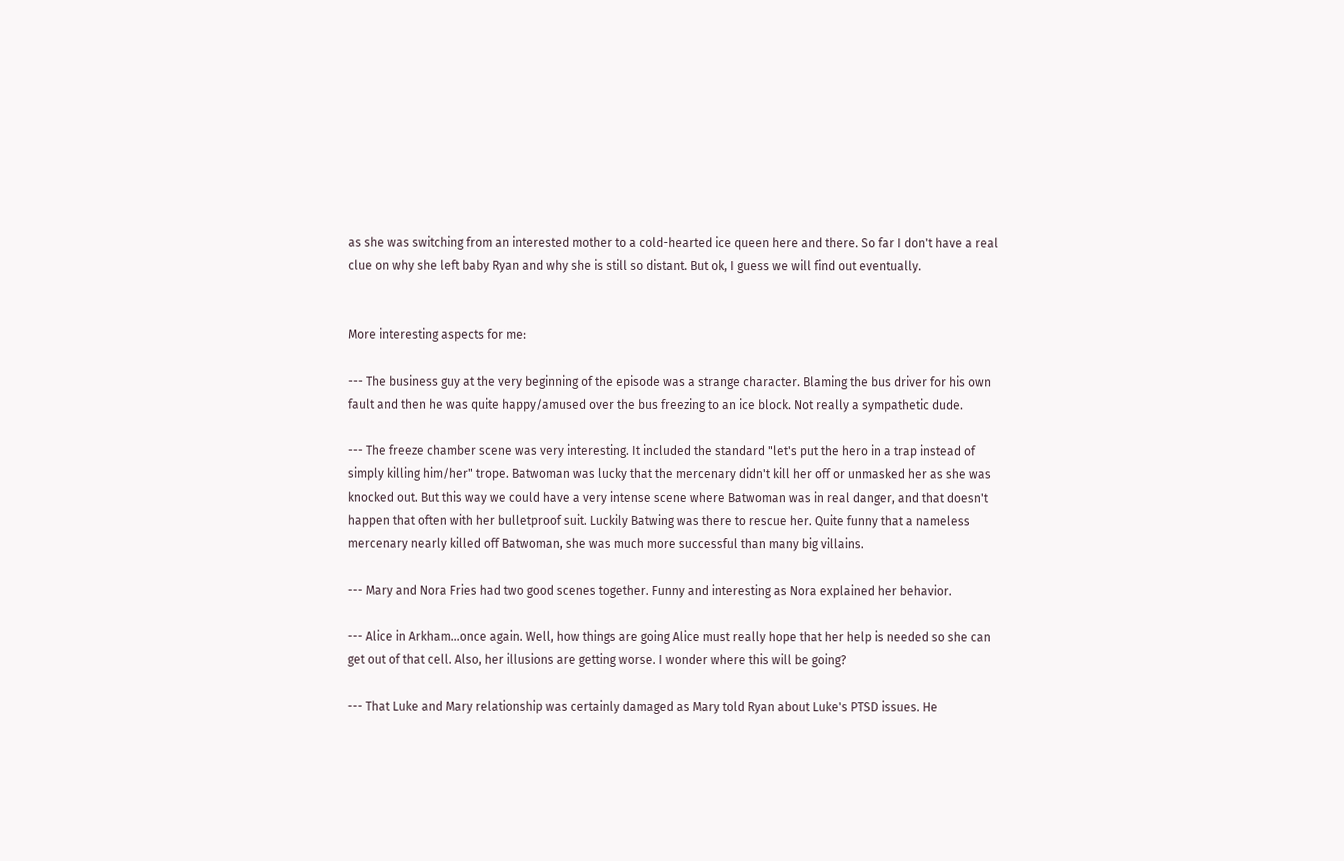as she was switching from an interested mother to a cold-hearted ice queen here and there. So far I don't have a real clue on why she left baby Ryan and why she is still so distant. But ok, I guess we will find out eventually.


More interesting aspects for me:

--- The business guy at the very beginning of the episode was a strange character. Blaming the bus driver for his own fault and then he was quite happy/amused over the bus freezing to an ice block. Not really a sympathetic dude.

--- The freeze chamber scene was very interesting. It included the standard "let's put the hero in a trap instead of simply killing him/her" trope. Batwoman was lucky that the mercenary didn't kill her off or unmasked her as she was knocked out. But this way we could have a very intense scene where Batwoman was in real danger, and that doesn't happen that often with her bulletproof suit. Luckily Batwing was there to rescue her. Quite funny that a nameless mercenary nearly killed off Batwoman, she was much more successful than many big villains.

--- Mary and Nora Fries had two good scenes together. Funny and interesting as Nora explained her behavior.

--- Alice in Arkham...once again. Well, how things are going Alice must really hope that her help is needed so she can get out of that cell. Also, her illusions are getting worse. I wonder where this will be going?

--- That Luke and Mary relationship was certainly damaged as Mary told Ryan about Luke's PTSD issues. He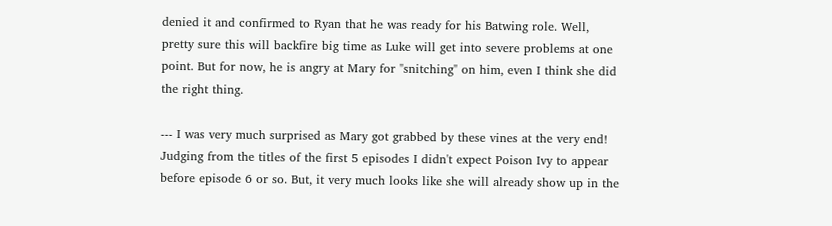denied it and confirmed to Ryan that he was ready for his Batwing role. Well, pretty sure this will backfire big time as Luke will get into severe problems at one point. But for now, he is angry at Mary for "snitching" on him, even I think she did the right thing.

--- I was very much surprised as Mary got grabbed by these vines at the very end! Judging from the titles of the first 5 episodes I didn't expect Poison Ivy to appear before episode 6 or so. But, it very much looks like she will already show up in the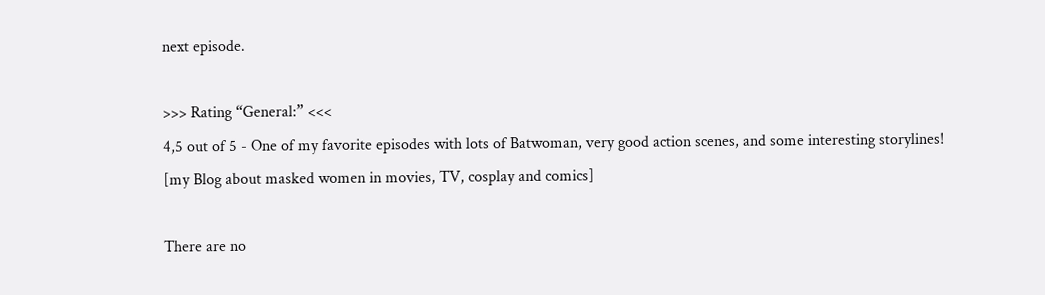next episode.

>>> Rating “General:” <<<
4,5 out of 5 - One of my favorite episodes with lots of Batwoman, very good action scenes, and some interesting storylines!
[my Blog about masked women in movies, TV, cosplay and comics]

There are no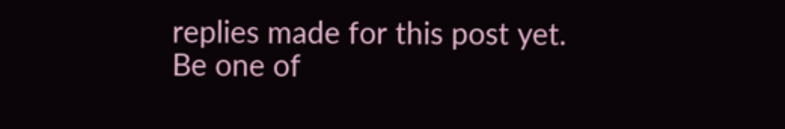replies made for this post yet.
Be one of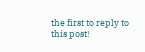the first to reply to this post!